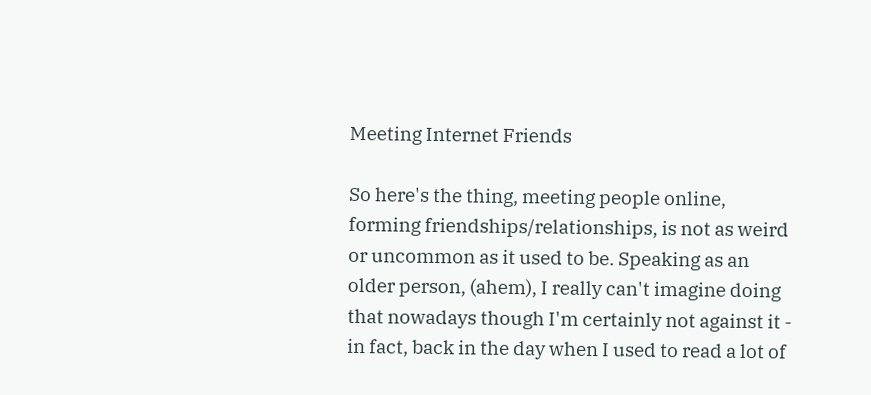Meeting Internet Friends

So here's the thing, meeting people online, forming friendships/relationships, is not as weird or uncommon as it used to be. Speaking as an older person, (ahem), I really can't imagine doing that nowadays though I'm certainly not against it - in fact, back in the day when I used to read a lot of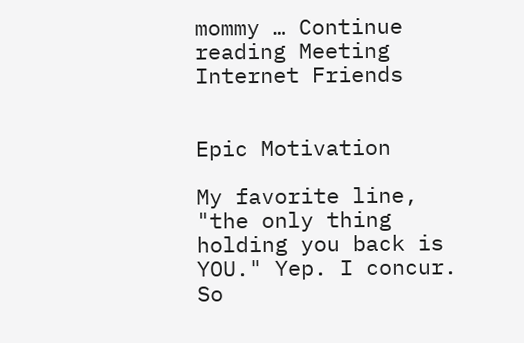mommy … Continue reading Meeting Internet Friends


Epic Motivation

My favorite line, "the only thing holding you back is YOU." Yep. I concur. So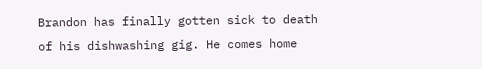Brandon has finally gotten sick to death of his dishwashing gig. He comes home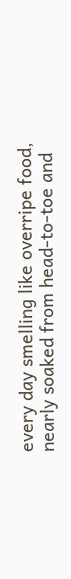every day smelling like overripe food, nearly soaked from head-to-toe and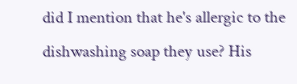did I mention that he's allergic to the dishwashing soap they use? His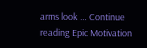arms look … Continue reading Epic Motivation